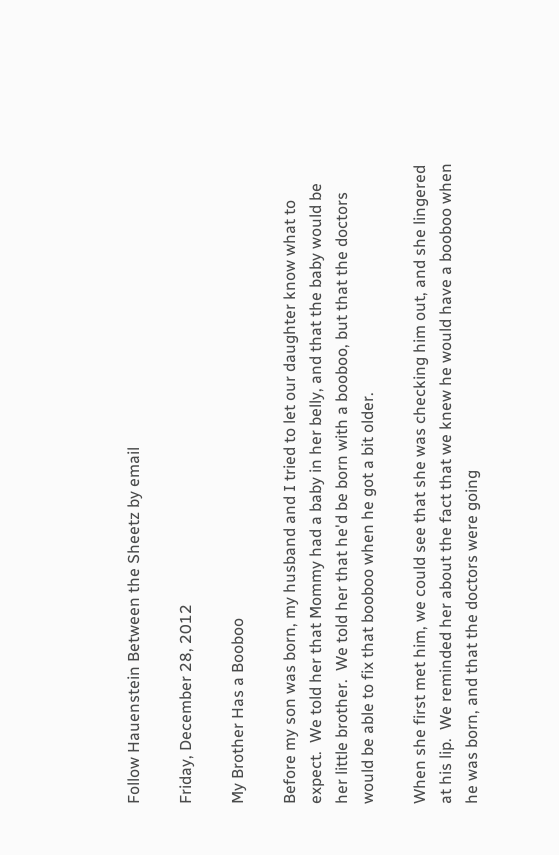Follow Hauenstein Between the Sheetz by email

Friday, December 28, 2012

My Brother Has a Booboo

Before my son was born, my husband and I tried to let our daughter know what to expect.  We told her that Mommy had a baby in her belly, and that the baby would be her little brother.  We told her that he'd be born with a booboo, but that the doctors would be able to fix that booboo when he got a bit older.

When she first met him, we could see that she was checking him out, and she lingered at his lip.  We reminded her about the fact that we knew he would have a booboo when he was born, and that the doctors were going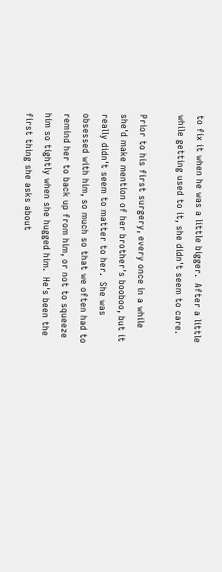to fix it when he was a little bigger.  After a little while getting used to it, she didn't seem to care.

Prior to his first surgery, every once in a while she'd make mention of her brother's booboo, but it really didn't seem to matter to her.  She was obsessed with him, so much so that we often had to remind her to back up from him, or not to squeeze him so tightly when she hugged him.  He's been the first thing she asks about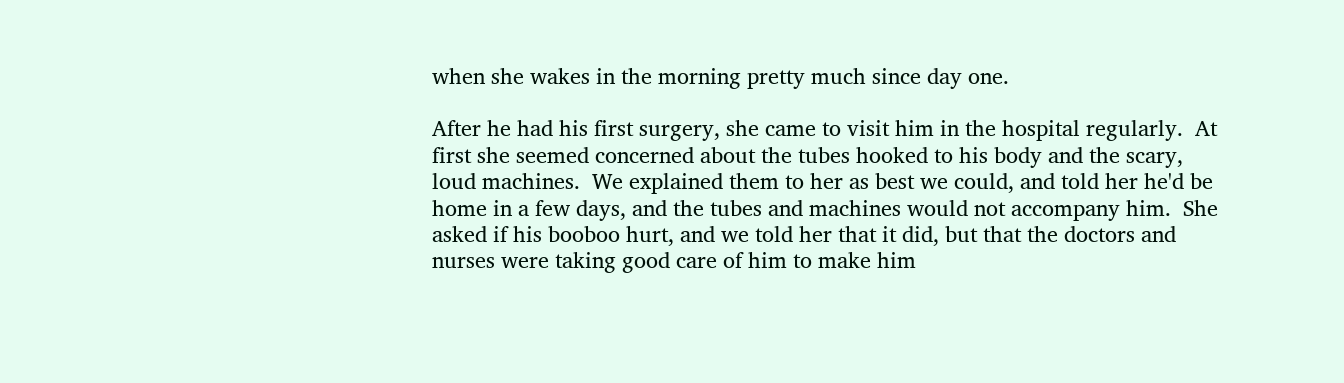when she wakes in the morning pretty much since day one.

After he had his first surgery, she came to visit him in the hospital regularly.  At first she seemed concerned about the tubes hooked to his body and the scary, loud machines.  We explained them to her as best we could, and told her he'd be home in a few days, and the tubes and machines would not accompany him.  She asked if his booboo hurt, and we told her that it did, but that the doctors and nurses were taking good care of him to make him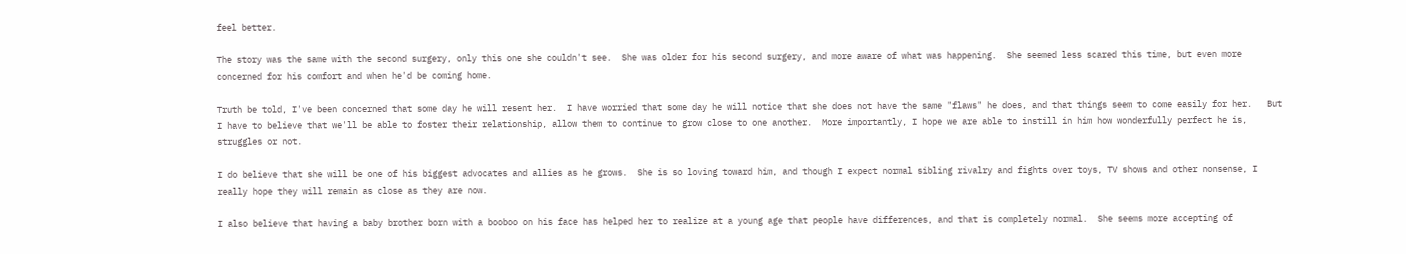feel better.

The story was the same with the second surgery, only this one she couldn't see.  She was older for his second surgery, and more aware of what was happening.  She seemed less scared this time, but even more concerned for his comfort and when he'd be coming home.

Truth be told, I've been concerned that some day he will resent her.  I have worried that some day he will notice that she does not have the same "flaws" he does, and that things seem to come easily for her.   But I have to believe that we'll be able to foster their relationship, allow them to continue to grow close to one another.  More importantly, I hope we are able to instill in him how wonderfully perfect he is, struggles or not.

I do believe that she will be one of his biggest advocates and allies as he grows.  She is so loving toward him, and though I expect normal sibling rivalry and fights over toys, TV shows and other nonsense, I really hope they will remain as close as they are now.

I also believe that having a baby brother born with a booboo on his face has helped her to realize at a young age that people have differences, and that is completely normal.  She seems more accepting of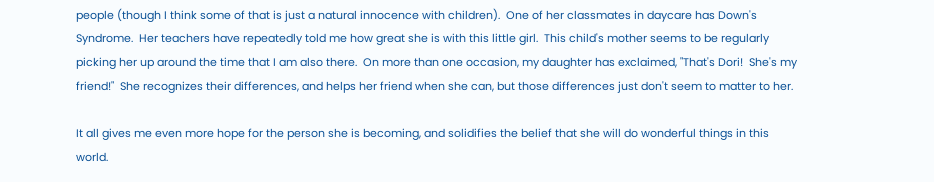people (though I think some of that is just a natural innocence with children).  One of her classmates in daycare has Down's Syndrome.  Her teachers have repeatedly told me how great she is with this little girl.  This child's mother seems to be regularly picking her up around the time that I am also there.  On more than one occasion, my daughter has exclaimed, "That's Dori!  She's my friend!"  She recognizes their differences, and helps her friend when she can, but those differences just don't seem to matter to her.

It all gives me even more hope for the person she is becoming, and solidifies the belief that she will do wonderful things in this world.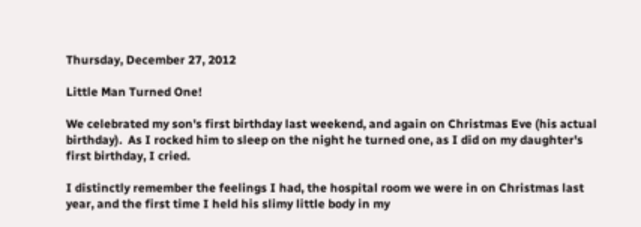Thursday, December 27, 2012

Little Man Turned One!

We celebrated my son's first birthday last weekend, and again on Christmas Eve (his actual birthday).  As I rocked him to sleep on the night he turned one, as I did on my daughter's first birthday, I cried.

I distinctly remember the feelings I had, the hospital room we were in on Christmas last year, and the first time I held his slimy little body in my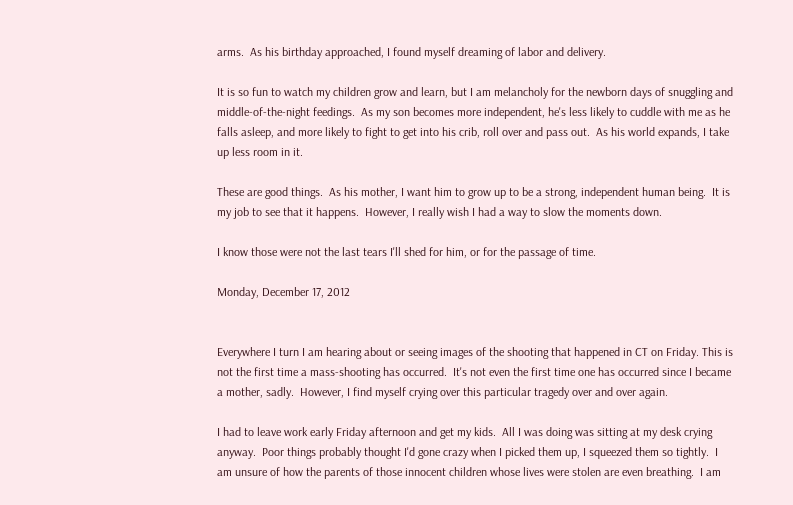arms.  As his birthday approached, I found myself dreaming of labor and delivery.

It is so fun to watch my children grow and learn, but I am melancholy for the newborn days of snuggling and middle-of-the-night feedings.  As my son becomes more independent, he's less likely to cuddle with me as he falls asleep, and more likely to fight to get into his crib, roll over and pass out.  As his world expands, I take up less room in it.

These are good things.  As his mother, I want him to grow up to be a strong, independent human being.  It is my job to see that it happens.  However, I really wish I had a way to slow the moments down.

I know those were not the last tears I'll shed for him, or for the passage of time.

Monday, December 17, 2012


Everywhere I turn I am hearing about or seeing images of the shooting that happened in CT on Friday. This is not the first time a mass-shooting has occurred.  It's not even the first time one has occurred since I became a mother, sadly.  However, I find myself crying over this particular tragedy over and over again.

I had to leave work early Friday afternoon and get my kids.  All I was doing was sitting at my desk crying anyway.  Poor things probably thought I'd gone crazy when I picked them up, I squeezed them so tightly.  I am unsure of how the parents of those innocent children whose lives were stolen are even breathing.  I am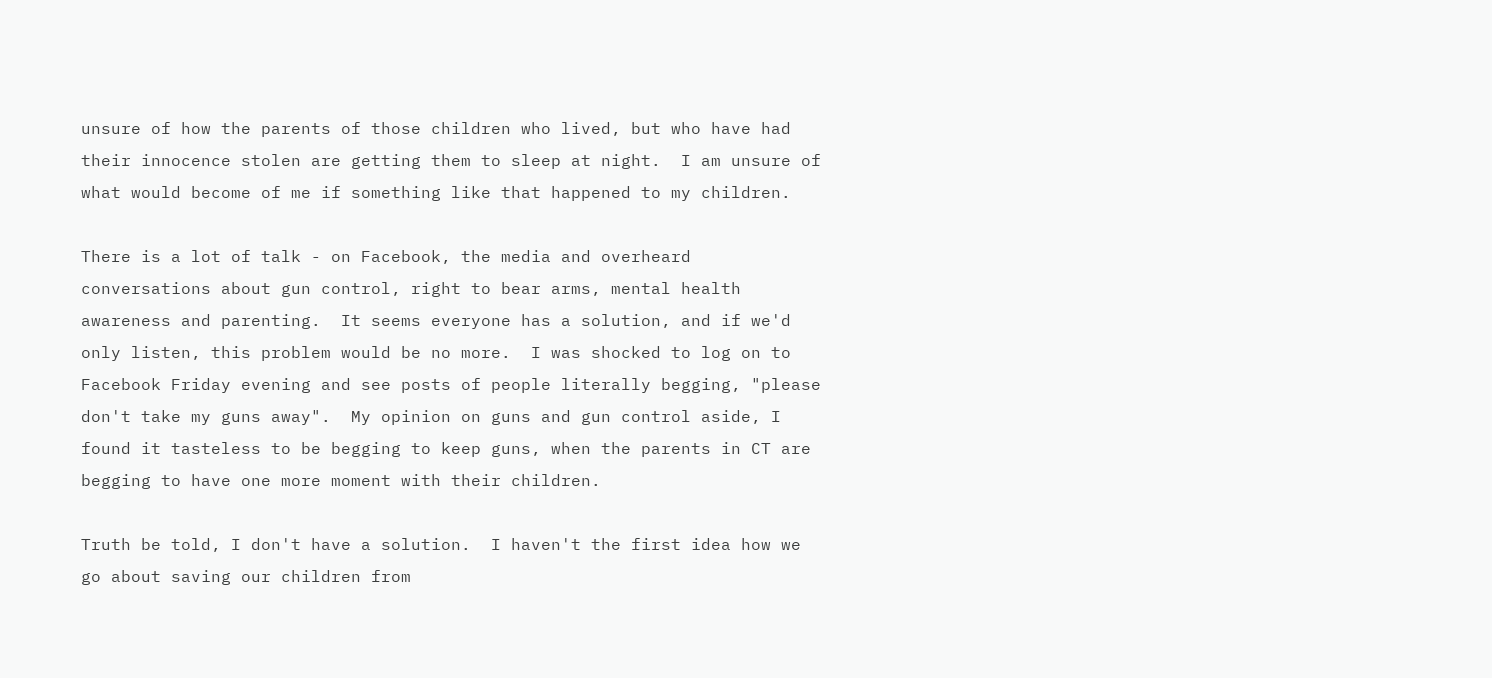unsure of how the parents of those children who lived, but who have had their innocence stolen are getting them to sleep at night.  I am unsure of what would become of me if something like that happened to my children.

There is a lot of talk - on Facebook, the media and overheard conversations about gun control, right to bear arms, mental health awareness and parenting.  It seems everyone has a solution, and if we'd only listen, this problem would be no more.  I was shocked to log on to Facebook Friday evening and see posts of people literally begging, "please don't take my guns away".  My opinion on guns and gun control aside, I found it tasteless to be begging to keep guns, when the parents in CT are begging to have one more moment with their children.

Truth be told, I don't have a solution.  I haven't the first idea how we go about saving our children from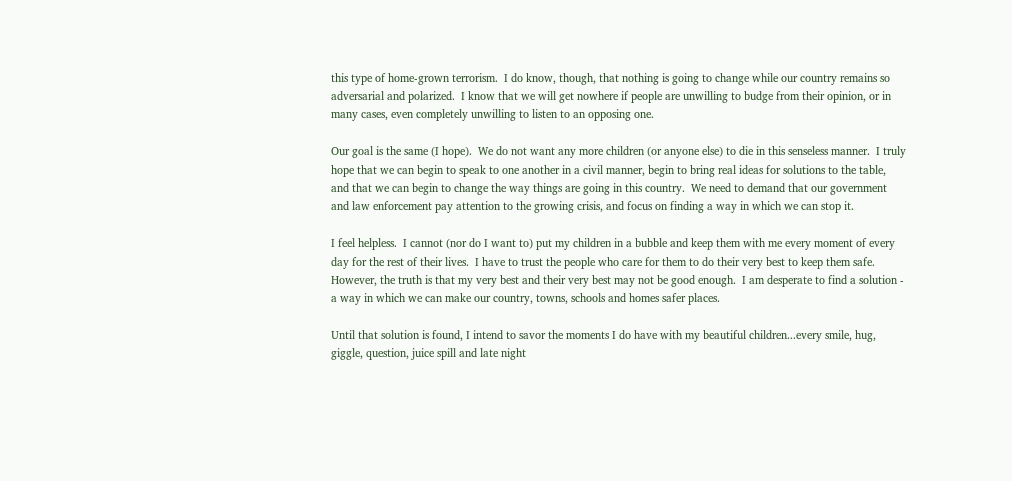this type of home-grown terrorism.  I do know, though, that nothing is going to change while our country remains so adversarial and polarized.  I know that we will get nowhere if people are unwilling to budge from their opinion, or in many cases, even completely unwilling to listen to an opposing one.

Our goal is the same (I hope).  We do not want any more children (or anyone else) to die in this senseless manner.  I truly hope that we can begin to speak to one another in a civil manner, begin to bring real ideas for solutions to the table, and that we can begin to change the way things are going in this country.  We need to demand that our government and law enforcement pay attention to the growing crisis, and focus on finding a way in which we can stop it.

I feel helpless.  I cannot (nor do I want to) put my children in a bubble and keep them with me every moment of every day for the rest of their lives.  I have to trust the people who care for them to do their very best to keep them safe.  However, the truth is that my very best and their very best may not be good enough.  I am desperate to find a solution - a way in which we can make our country, towns, schools and homes safer places.

Until that solution is found, I intend to savor the moments I do have with my beautiful children...every smile, hug, giggle, question, juice spill and late night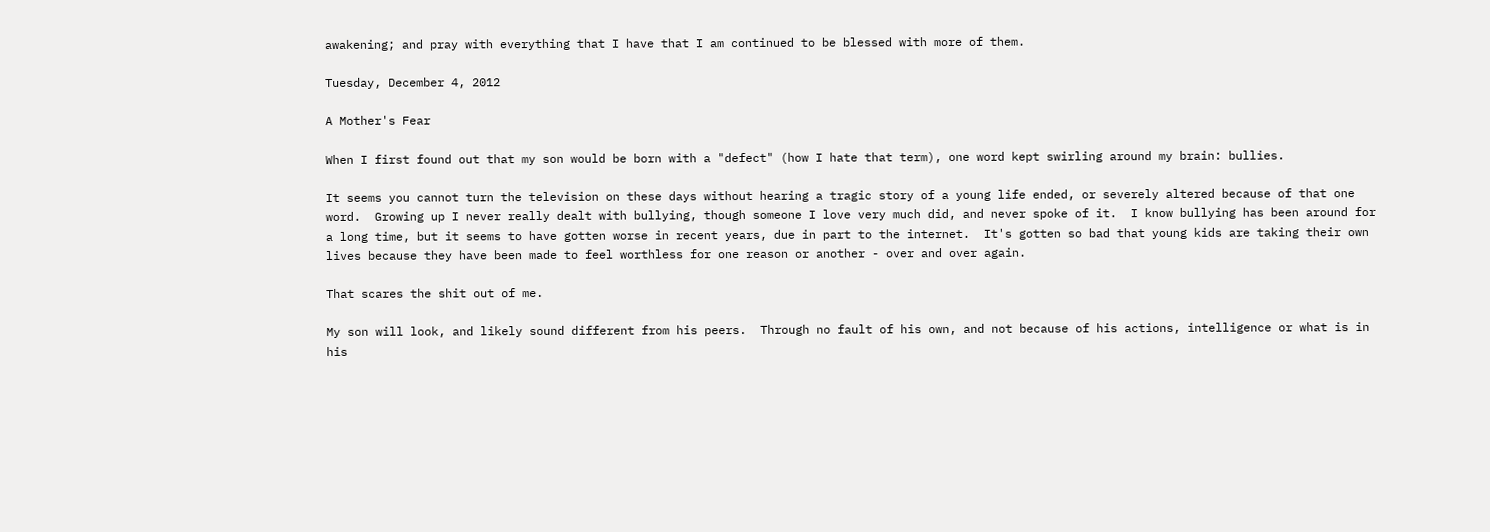awakening; and pray with everything that I have that I am continued to be blessed with more of them.

Tuesday, December 4, 2012

A Mother's Fear

When I first found out that my son would be born with a "defect" (how I hate that term), one word kept swirling around my brain: bullies.

It seems you cannot turn the television on these days without hearing a tragic story of a young life ended, or severely altered because of that one word.  Growing up I never really dealt with bullying, though someone I love very much did, and never spoke of it.  I know bullying has been around for a long time, but it seems to have gotten worse in recent years, due in part to the internet.  It's gotten so bad that young kids are taking their own lives because they have been made to feel worthless for one reason or another - over and over again.

That scares the shit out of me.

My son will look, and likely sound different from his peers.  Through no fault of his own, and not because of his actions, intelligence or what is in his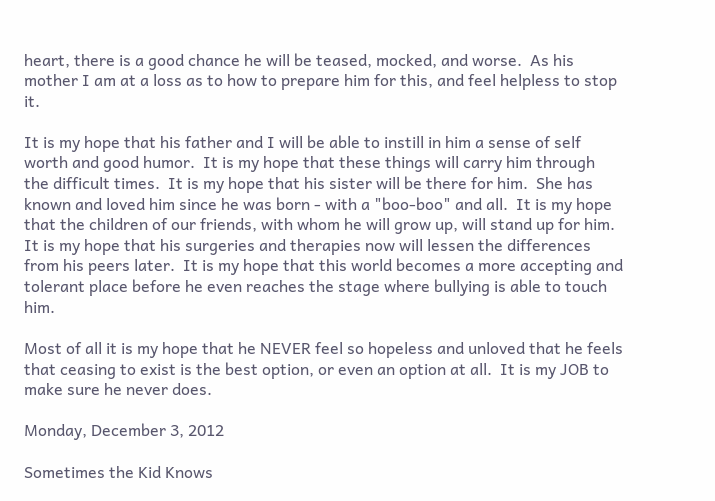heart, there is a good chance he will be teased, mocked, and worse.  As his mother I am at a loss as to how to prepare him for this, and feel helpless to stop it.

It is my hope that his father and I will be able to instill in him a sense of self worth and good humor.  It is my hope that these things will carry him through the difficult times.  It is my hope that his sister will be there for him.  She has known and loved him since he was born - with a "boo-boo" and all.  It is my hope that the children of our friends, with whom he will grow up, will stand up for him.  It is my hope that his surgeries and therapies now will lessen the differences from his peers later.  It is my hope that this world becomes a more accepting and tolerant place before he even reaches the stage where bullying is able to touch him.

Most of all it is my hope that he NEVER feel so hopeless and unloved that he feels that ceasing to exist is the best option, or even an option at all.  It is my JOB to make sure he never does.

Monday, December 3, 2012

Sometimes the Kid Knows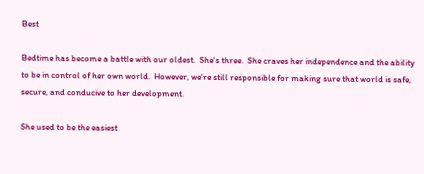Best

Bedtime has become a battle with our oldest.  She's three.  She craves her independence and the ability to be in control of her own world.  However, we're still responsible for making sure that world is safe, secure, and conducive to her development.

She used to be the easiest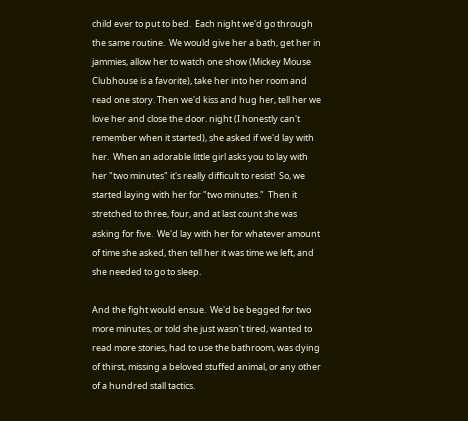child ever to put to bed.  Each night we'd go through the same routine.  We would give her a bath, get her in jammies, allow her to watch one show (Mickey Mouse Clubhouse is a favorite), take her into her room and read one story. Then we'd kiss and hug her, tell her we love her and close the door. night (I honestly can't remember when it started), she asked if we'd lay with her.  When an adorable little girl asks you to lay with her "two minutes" it's really difficult to resist!  So, we started laying with her for "two minutes."  Then it stretched to three, four, and at last count she was asking for five.  We'd lay with her for whatever amount of time she asked, then tell her it was time we left, and she needed to go to sleep.

And the fight would ensue.  We'd be begged for two more minutes, or told she just wasn't tired, wanted to read more stories, had to use the bathroom, was dying of thirst, missing a beloved stuffed animal, or any other of a hundred stall tactics.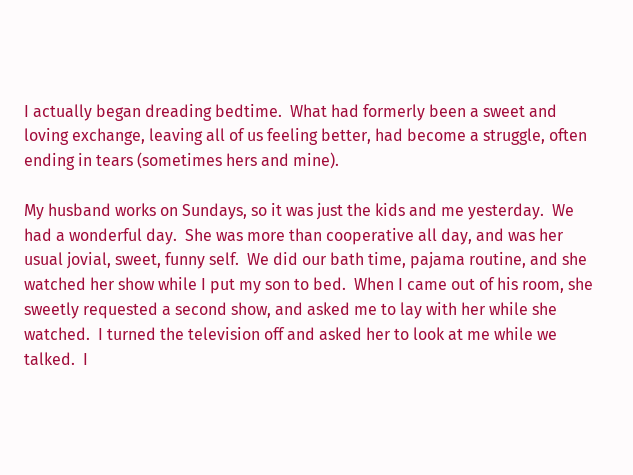I actually began dreading bedtime.  What had formerly been a sweet and loving exchange, leaving all of us feeling better, had become a struggle, often ending in tears (sometimes hers and mine).

My husband works on Sundays, so it was just the kids and me yesterday.  We had a wonderful day.  She was more than cooperative all day, and was her usual jovial, sweet, funny self.  We did our bath time, pajama routine, and she watched her show while I put my son to bed.  When I came out of his room, she sweetly requested a second show, and asked me to lay with her while she watched.  I turned the television off and asked her to look at me while we talked.  I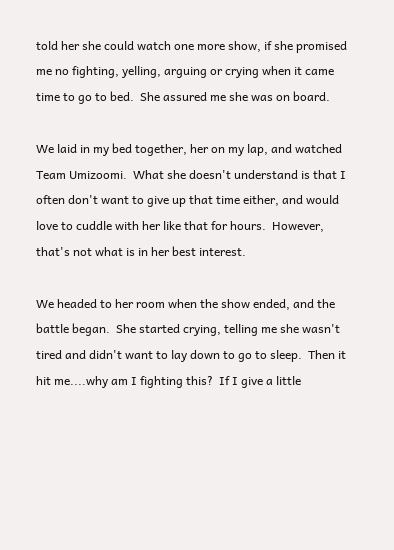told her she could watch one more show, if she promised me no fighting, yelling, arguing or crying when it came time to go to bed.  She assured me she was on board.

We laid in my bed together, her on my lap, and watched Team Umizoomi.  What she doesn't understand is that I often don't want to give up that time either, and would love to cuddle with her like that for hours.  However, that's not what is in her best interest.

We headed to her room when the show ended, and the battle began.  She started crying, telling me she wasn't tired and didn't want to lay down to go to sleep.  Then it hit me....why am I fighting this?  If I give a little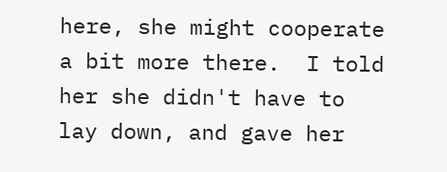here, she might cooperate a bit more there.  I told her she didn't have to lay down, and gave her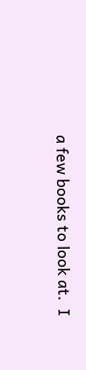a few books to look at.  I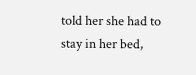told her she had to stay in her bed,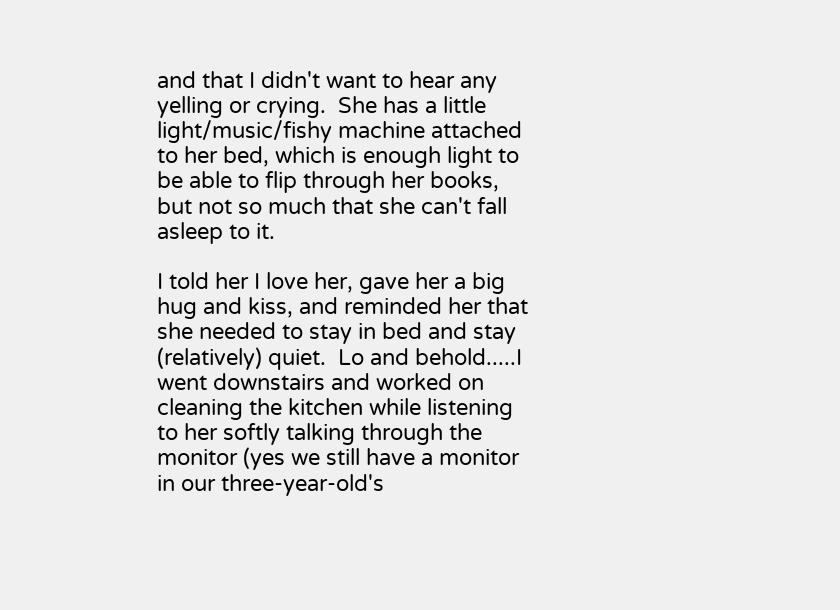and that I didn't want to hear any yelling or crying.  She has a little light/music/fishy machine attached to her bed, which is enough light to be able to flip through her books, but not so much that she can't fall asleep to it.

I told her I love her, gave her a big hug and kiss, and reminded her that she needed to stay in bed and stay (relatively) quiet.  Lo and behold.....I went downstairs and worked on cleaning the kitchen while listening to her softly talking through the monitor (yes we still have a monitor in our three-year-old's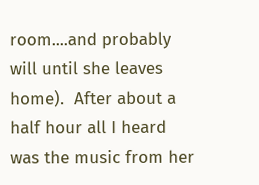room....and probably will until she leaves home).  After about a half hour all I heard was the music from her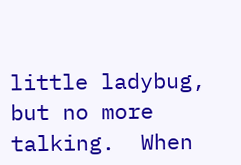little ladybug, but no more talking.  When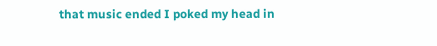that music ended I poked my head in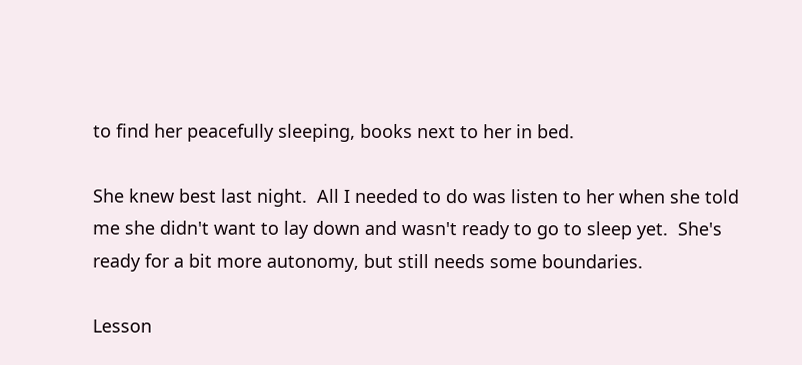to find her peacefully sleeping, books next to her in bed.

She knew best last night.  All I needed to do was listen to her when she told me she didn't want to lay down and wasn't ready to go to sleep yet.  She's ready for a bit more autonomy, but still needs some boundaries.

Lesson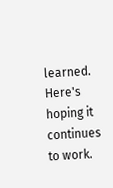learned.  Here's hoping it continues to work.